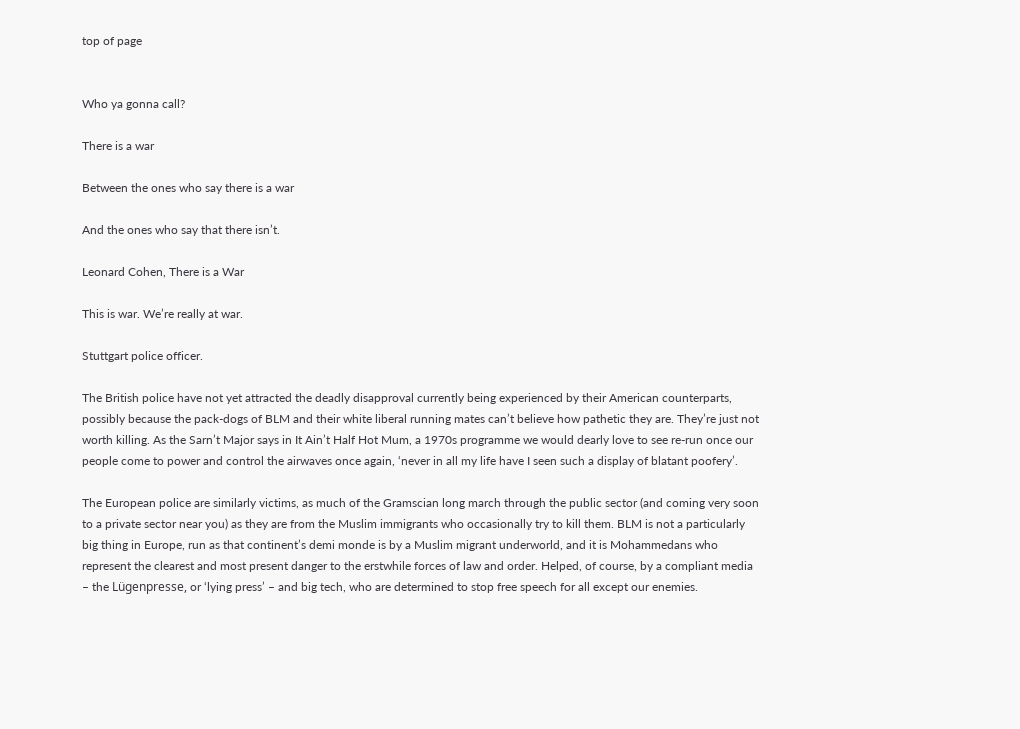top of page


Who ya gonna call?

There is a war

Between the ones who say there is a war

And the ones who say that there isn’t.

Leonard Cohen, There is a War

This is war. We’re really at war.

Stuttgart police officer.

The British police have not yet attracted the deadly disapproval currently being experienced by their American counterparts, possibly because the pack-dogs of BLM and their white liberal running mates can’t believe how pathetic they are. They’re just not worth killing. As the Sarn’t Major says in It Ain’t Half Hot Mum, a 1970s programme we would dearly love to see re-run once our people come to power and control the airwaves once again, ‘never in all my life have I seen such a display of blatant poofery’.

The European police are similarly victims, as much of the Gramscian long march through the public sector (and coming very soon to a private sector near you) as they are from the Muslim immigrants who occasionally try to kill them. BLM is not a particularly big thing in Europe, run as that continent’s demi monde is by a Muslim migrant underworld, and it is Mohammedans who represent the clearest and most present danger to the erstwhile forces of law and order. Helped, of course, by a compliant media – the Lügenpresse, or ‘lying press’ – and big tech, who are determined to stop free speech for all except our enemies.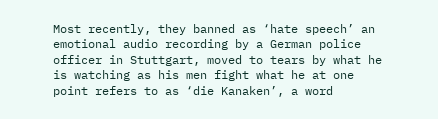Most recently, they banned as ‘hate speech’ an emotional audio recording by a German police officer in Stuttgart, moved to tears by what he is watching as his men fight what he at one point refers to as ‘die Kanaken’, a word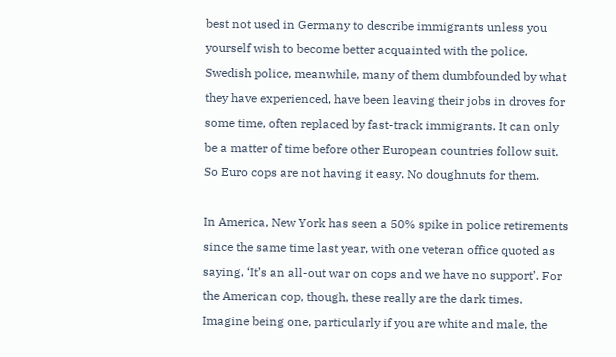best not used in Germany to describe immigrants unless you yourself wish to become better acquainted with the police. Swedish police, meanwhile, many of them dumbfounded by what they have experienced, have been leaving their jobs in droves for some time, often replaced by fast-track immigrants. It can only be a matter of time before other European countries follow suit. So Euro cops are not having it easy. No doughnuts for them.

In America, New York has seen a 50% spike in police retirements since the same time last year, with one veteran office quoted as saying, ‘It’s an all-out war on cops and we have no support’. For the American cop, though, these really are the dark times. Imagine being one, particularly if you are white and male, the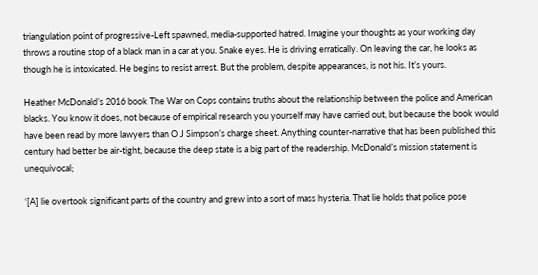triangulation point of progressive-Left spawned, media-supported hatred. Imagine your thoughts as your working day throws a routine stop of a black man in a car at you. Snake eyes. He is driving erratically. On leaving the car, he looks as though he is intoxicated. He begins to resist arrest. But the problem, despite appearances, is not his. It’s yours.

Heather McDonald’s 2016 book The War on Cops contains truths about the relationship between the police and American blacks. You know it does, not because of empirical research you yourself may have carried out, but because the book would have been read by more lawyers than O J Simpson’s charge sheet. Anything counter-narrative that has been published this century had better be air-tight, because the deep state is a big part of the readership. McDonald’s mission statement is unequivocal;

‘[A] lie overtook significant parts of the country and grew into a sort of mass hysteria. That lie holds that police pose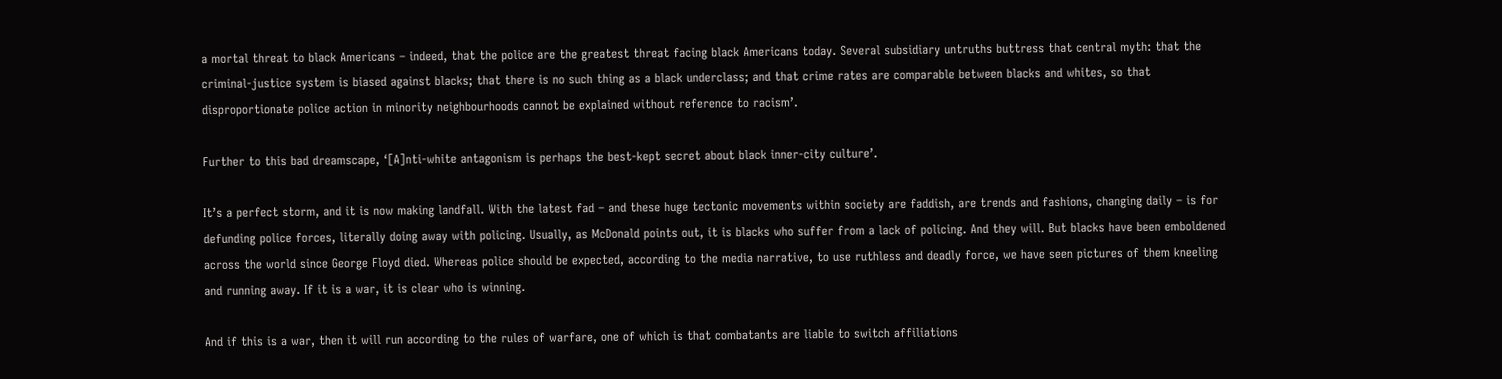a mortal threat to black Americans – indeed, that the police are the greatest threat facing black Americans today. Several subsidiary untruths buttress that central myth: that the criminal-justice system is biased against blacks; that there is no such thing as a black underclass; and that crime rates are comparable between blacks and whites, so that disproportionate police action in minority neighbourhoods cannot be explained without reference to racism’.

Further to this bad dreamscape, ‘[A]nti-white antagonism is perhaps the best-kept secret about black inner-city culture’.

It’s a perfect storm, and it is now making landfall. With the latest fad – and these huge tectonic movements within society are faddish, are trends and fashions, changing daily – is for defunding police forces, literally doing away with policing. Usually, as McDonald points out, it is blacks who suffer from a lack of policing. And they will. But blacks have been emboldened across the world since George Floyd died. Whereas police should be expected, according to the media narrative, to use ruthless and deadly force, we have seen pictures of them kneeling and running away. If it is a war, it is clear who is winning.

And if this is a war, then it will run according to the rules of warfare, one of which is that combatants are liable to switch affiliations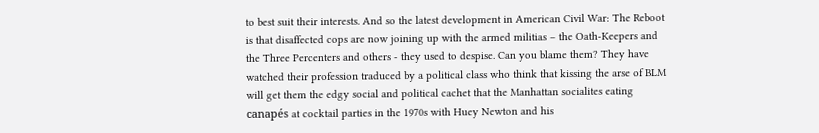to best suit their interests. And so the latest development in American Civil War: The Reboot is that disaffected cops are now joining up with the armed militias – the Oath-Keepers and the Three Percenters and others - they used to despise. Can you blame them? They have watched their profession traduced by a political class who think that kissing the arse of BLM will get them the edgy social and political cachet that the Manhattan socialites eating canapés at cocktail parties in the 1970s with Huey Newton and his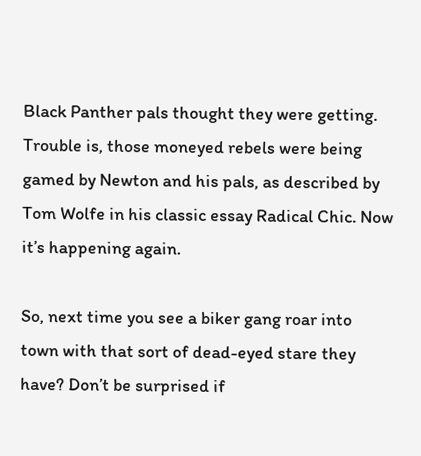Black Panther pals thought they were getting. Trouble is, those moneyed rebels were being gamed by Newton and his pals, as described by Tom Wolfe in his classic essay Radical Chic. Now it’s happening again.

So, next time you see a biker gang roar into town with that sort of dead-eyed stare they have? Don’t be surprised if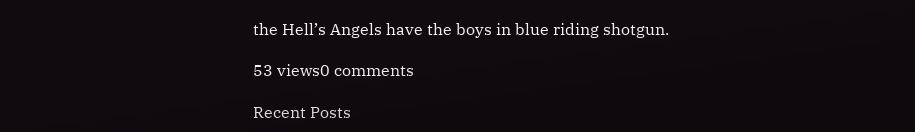the Hell’s Angels have the boys in blue riding shotgun.

53 views0 comments

Recent Posts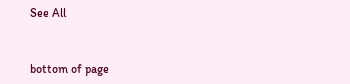See All


bottom of page